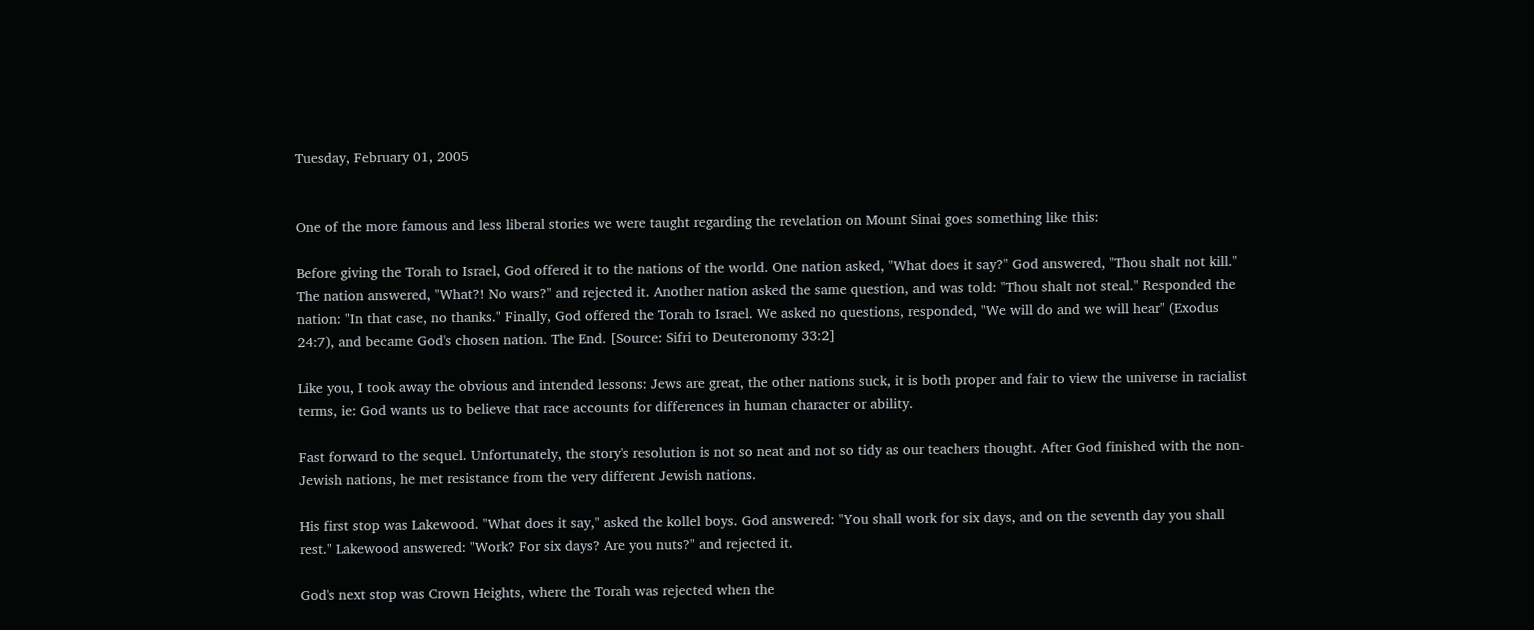Tuesday, February 01, 2005


One of the more famous and less liberal stories we were taught regarding the revelation on Mount Sinai goes something like this:

Before giving the Torah to Israel, God offered it to the nations of the world. One nation asked, "What does it say?" God answered, "Thou shalt not kill." The nation answered, "What?! No wars?" and rejected it. Another nation asked the same question, and was told: "Thou shalt not steal." Responded the nation: "In that case, no thanks." Finally, God offered the Torah to Israel. We asked no questions, responded, "We will do and we will hear" (Exodus 24:7), and became God's chosen nation. The End. [Source: Sifri to Deuteronomy 33:2]

Like you, I took away the obvious and intended lessons: Jews are great, the other nations suck, it is both proper and fair to view the universe in racialist terms, ie: God wants us to believe that race accounts for differences in human character or ability.

Fast forward to the sequel. Unfortunately, the story's resolution is not so neat and not so tidy as our teachers thought. After God finished with the non- Jewish nations, he met resistance from the very different Jewish nations.

His first stop was Lakewood. "What does it say," asked the kollel boys. God answered: "You shall work for six days, and on the seventh day you shall rest." Lakewood answered: "Work? For six days? Are you nuts?" and rejected it.

God's next stop was Crown Heights, where the Torah was rejected when the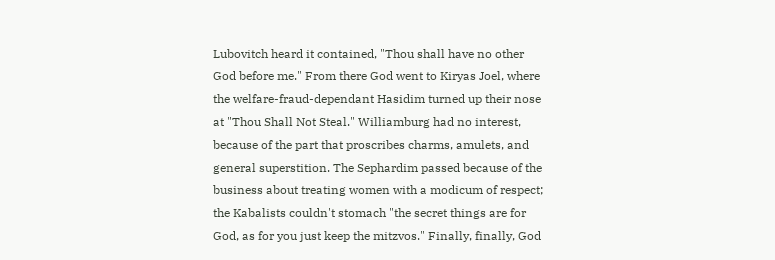Lubovitch heard it contained, "Thou shall have no other God before me." From there God went to Kiryas Joel, where the welfare-fraud-dependant Hasidim turned up their nose at "Thou Shall Not Steal." Williamburg had no interest, because of the part that proscribes charms, amulets, and general superstition. The Sephardim passed because of the business about treating women with a modicum of respect; the Kabalists couldn't stomach "the secret things are for God, as for you just keep the mitzvos." Finally, finally, God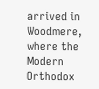arrived in Woodmere, where the Modern Orthodox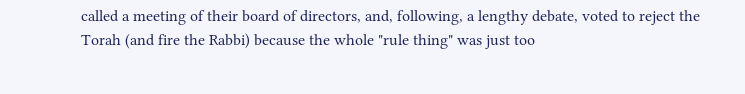called a meeting of their board of directors, and, following, a lengthy debate, voted to reject the Torah (and fire the Rabbi) because the whole "rule thing" was just too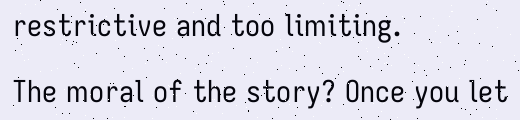restrictive and too limiting.

The moral of the story? Once you let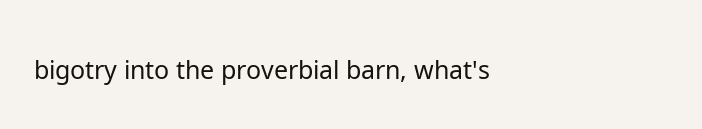bigotry into the proverbial barn, what's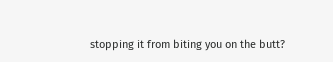stopping it from biting you on the butt?